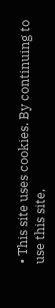• This site uses cookies. By continuing to use this site,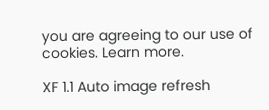you are agreeing to our use of cookies. Learn more.

XF 1.1 Auto image refresh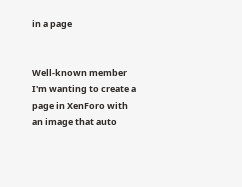in a page


Well-known member
I'm wanting to create a page in XenForo with an image that auto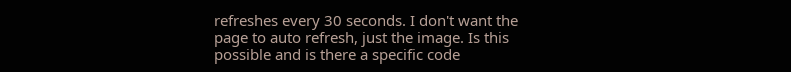refreshes every 30 seconds. I don't want the page to auto refresh, just the image. Is this possible and is there a specific code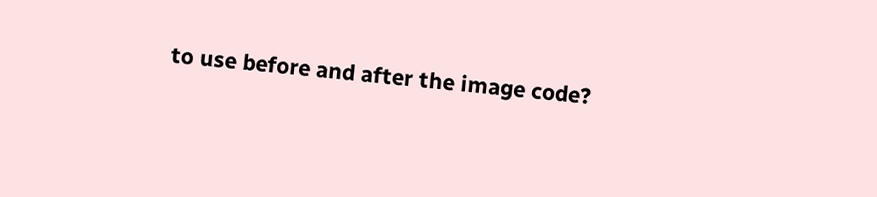to use before and after the image code?